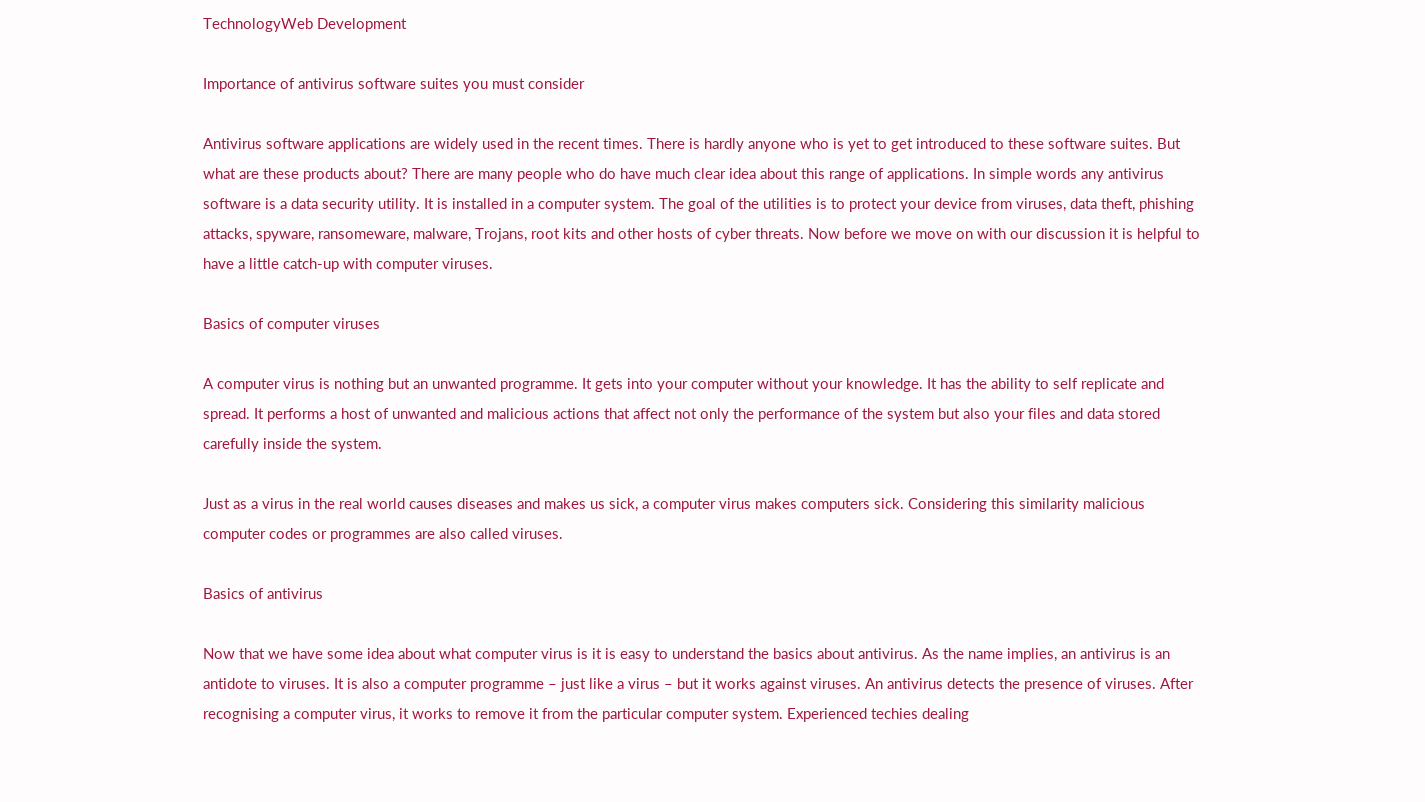TechnologyWeb Development

Importance of antivirus software suites you must consider

Antivirus software applications are widely used in the recent times. There is hardly anyone who is yet to get introduced to these software suites. But what are these products about? There are many people who do have much clear idea about this range of applications. In simple words any antivirus software is a data security utility. It is installed in a computer system. The goal of the utilities is to protect your device from viruses, data theft, phishing attacks, spyware, ransomeware, malware, Trojans, root kits and other hosts of cyber threats. Now before we move on with our discussion it is helpful to have a little catch-up with computer viruses.

Basics of computer viruses

A computer virus is nothing but an unwanted programme. It gets into your computer without your knowledge. It has the ability to self replicate and spread. It performs a host of unwanted and malicious actions that affect not only the performance of the system but also your files and data stored carefully inside the system.

Just as a virus in the real world causes diseases and makes us sick, a computer virus makes computers sick. Considering this similarity malicious computer codes or programmes are also called viruses.

Basics of antivirus

Now that we have some idea about what computer virus is it is easy to understand the basics about antivirus. As the name implies, an antivirus is an antidote to viruses. It is also a computer programme – just like a virus – but it works against viruses. An antivirus detects the presence of viruses. After recognising a computer virus, it works to remove it from the particular computer system. Experienced techies dealing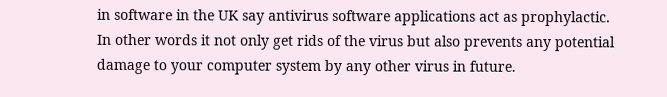in software in the UK say antivirus software applications act as prophylactic. In other words it not only get rids of the virus but also prevents any potential damage to your computer system by any other virus in future.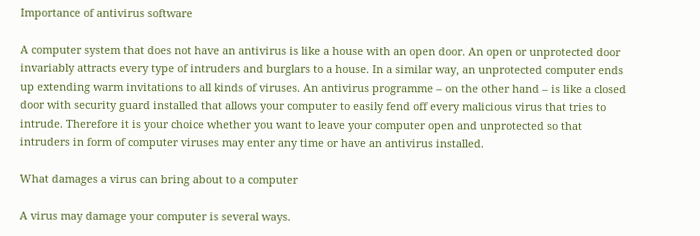Importance of antivirus software

A computer system that does not have an antivirus is like a house with an open door. An open or unprotected door invariably attracts every type of intruders and burglars to a house. In a similar way, an unprotected computer ends up extending warm invitations to all kinds of viruses. An antivirus programme – on the other hand – is like a closed door with security guard installed that allows your computer to easily fend off every malicious virus that tries to intrude. Therefore it is your choice whether you want to leave your computer open and unprotected so that intruders in form of computer viruses may enter any time or have an antivirus installed.

What damages a virus can bring about to a computer

A virus may damage your computer is several ways.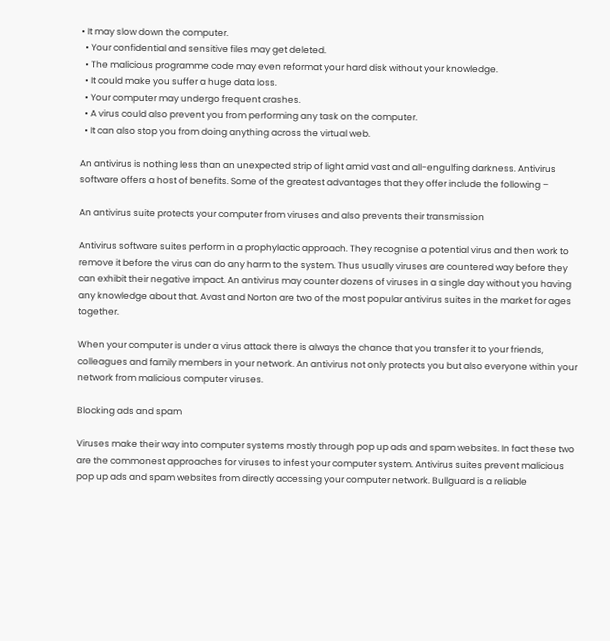• It may slow down the computer.
  • Your confidential and sensitive files may get deleted.
  • The malicious programme code may even reformat your hard disk without your knowledge.
  • It could make you suffer a huge data loss.
  • Your computer may undergo frequent crashes.
  • A virus could also prevent you from performing any task on the computer.
  • It can also stop you from doing anything across the virtual web.

An antivirus is nothing less than an unexpected strip of light amid vast and all-engulfing darkness. Antivirus software offers a host of benefits. Some of the greatest advantages that they offer include the following –

An antivirus suite protects your computer from viruses and also prevents their transmission

Antivirus software suites perform in a prophylactic approach. They recognise a potential virus and then work to remove it before the virus can do any harm to the system. Thus usually viruses are countered way before they can exhibit their negative impact. An antivirus may counter dozens of viruses in a single day without you having any knowledge about that. Avast and Norton are two of the most popular antivirus suites in the market for ages together.

When your computer is under a virus attack there is always the chance that you transfer it to your friends, colleagues and family members in your network. An antivirus not only protects you but also everyone within your network from malicious computer viruses.

Blocking ads and spam

Viruses make their way into computer systems mostly through pop up ads and spam websites. In fact these two are the commonest approaches for viruses to infest your computer system. Antivirus suites prevent malicious pop up ads and spam websites from directly accessing your computer network. Bullguard is a reliable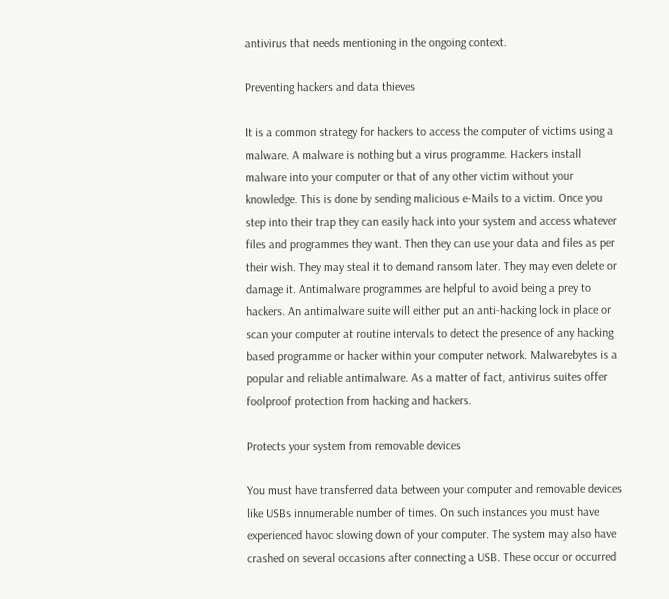antivirus that needs mentioning in the ongoing context.

Preventing hackers and data thieves

It is a common strategy for hackers to access the computer of victims using a malware. A malware is nothing but a virus programme. Hackers install malware into your computer or that of any other victim without your knowledge. This is done by sending malicious e-Mails to a victim. Once you step into their trap they can easily hack into your system and access whatever files and programmes they want. Then they can use your data and files as per their wish. They may steal it to demand ransom later. They may even delete or damage it. Antimalware programmes are helpful to avoid being a prey to hackers. An antimalware suite will either put an anti-hacking lock in place or scan your computer at routine intervals to detect the presence of any hacking based programme or hacker within your computer network. Malwarebytes is a popular and reliable antimalware. As a matter of fact, antivirus suites offer foolproof protection from hacking and hackers.

Protects your system from removable devices

You must have transferred data between your computer and removable devices like USBs innumerable number of times. On such instances you must have experienced havoc slowing down of your computer. The system may also have crashed on several occasions after connecting a USB. These occur or occurred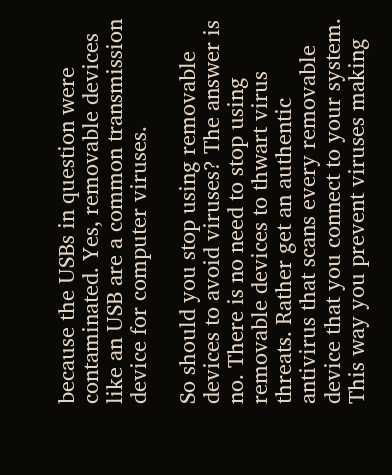because the USBs in question were contaminated. Yes, removable devices like an USB are a common transmission device for computer viruses.

So should you stop using removable devices to avoid viruses? The answer is no. There is no need to stop using removable devices to thwart virus threats. Rather get an authentic antivirus that scans every removable device that you connect to your system. This way you prevent viruses making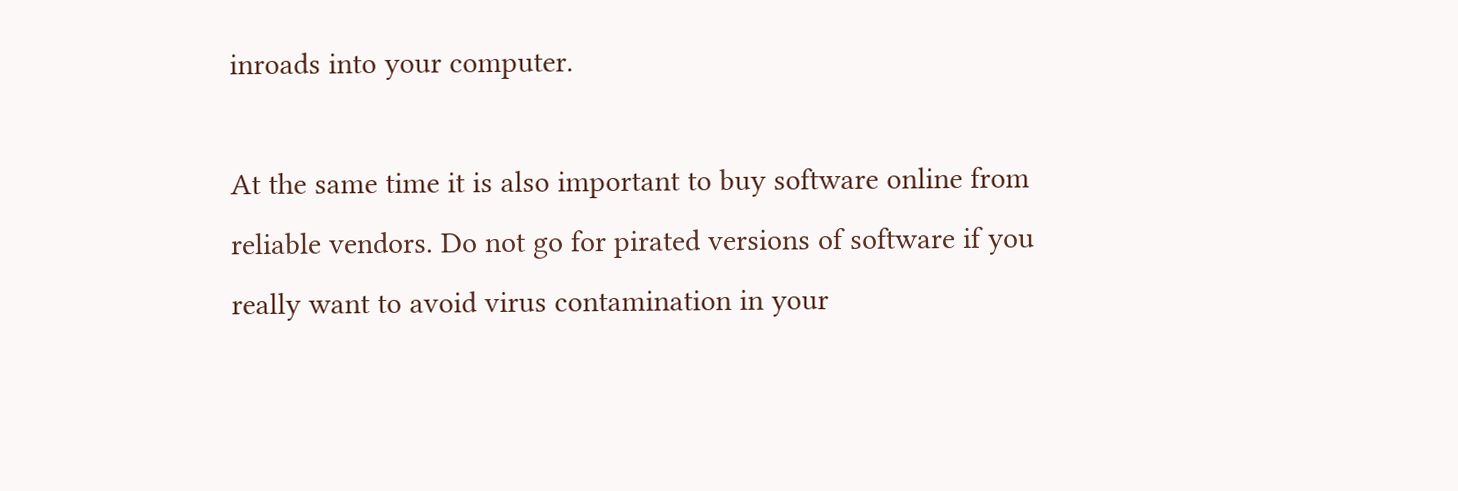inroads into your computer.

At the same time it is also important to buy software online from reliable vendors. Do not go for pirated versions of software if you really want to avoid virus contamination in your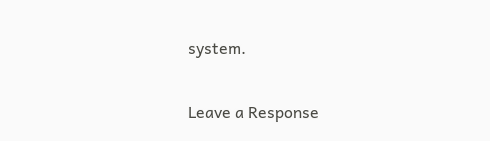system.

Leave a Response